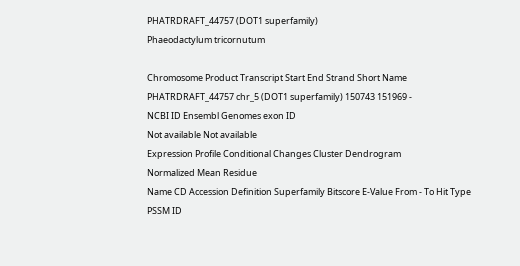PHATRDRAFT_44757 (DOT1 superfamily)
Phaeodactylum tricornutum

Chromosome Product Transcript Start End Strand Short Name
PHATRDRAFT_44757 chr_5 (DOT1 superfamily) 150743 151969 -
NCBI ID Ensembl Genomes exon ID
Not available Not available
Expression Profile Conditional Changes Cluster Dendrogram
Normalized Mean Residue
Name CD Accession Definition Superfamily Bitscore E-Value From - To Hit Type PSSM ID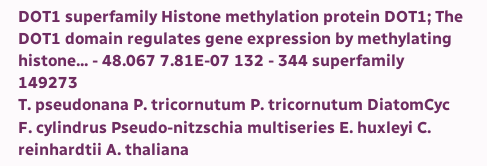DOT1 superfamily Histone methylation protein DOT1; The DOT1 domain regulates gene expression by methylating histone... - 48.067 7.81E-07 132 - 344 superfamily 149273
T. pseudonana P. tricornutum P. tricornutum DiatomCyc F. cylindrus Pseudo-nitzschia multiseries E. huxleyi C. reinhardtii A. thaliana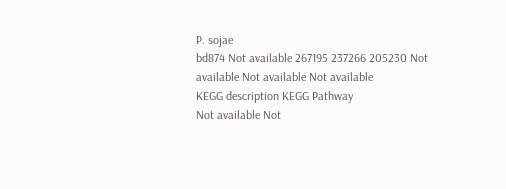P. sojae
bd874 Not available 267195 237266 205230 Not available Not available Not available
KEGG description KEGG Pathway
Not available Not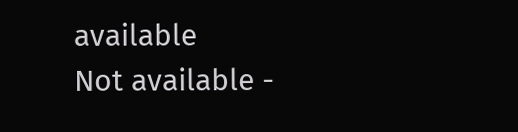available
Not available -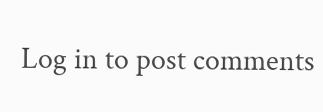Log in to post comments